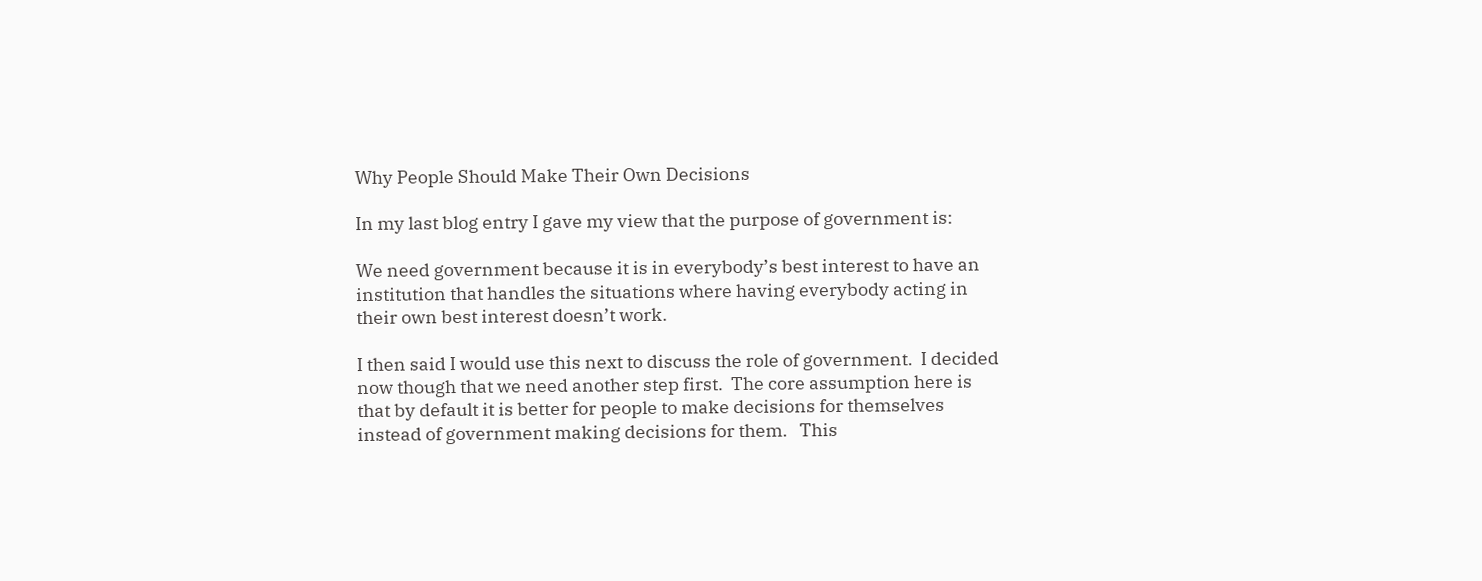Why People Should Make Their Own Decisions

In my last blog entry I gave my view that the purpose of government is:

We need government because it is in everybody’s best interest to have an institution that handles the situations where having everybody acting in their own best interest doesn’t work.

I then said I would use this next to discuss the role of government.  I decided now though that we need another step first.  The core assumption here is that by default it is better for people to make decisions for themselves instead of government making decisions for them.   This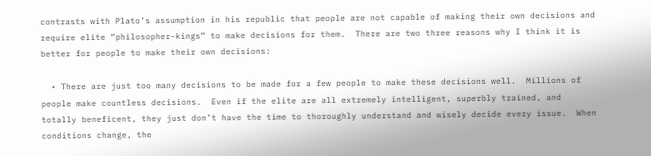contrasts with Plato’s assumption in his republic that people are not capable of making their own decisions and require elite “philosopher-kings” to make decisions for them.  There are two three reasons why I think it is better for people to make their own decisions:

  • There are just too many decisions to be made for a few people to make these decisions well.  Millions of people make countless decisions.  Even if the elite are all extremely intelligent, superbly trained, and totally beneficent, they just don’t have the time to thoroughly understand and wisely decide every issue.  When conditions change, the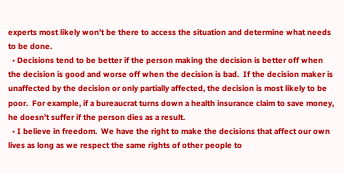experts most likely won’t be there to access the situation and determine what needs to be done.
  • Decisions tend to be better if the person making the decision is better off when the decision is good and worse off when the decision is bad.  If the decision maker is unaffected by the decision or only partially affected, the decision is most likely to be poor.  For example, if a bureaucrat turns down a health insurance claim to save money, he doesn’t suffer if the person dies as a result.
  • I believe in freedom.  We have the right to make the decisions that affect our own lives as long as we respect the same rights of other people to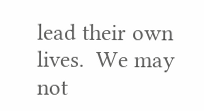lead their own lives.  We may not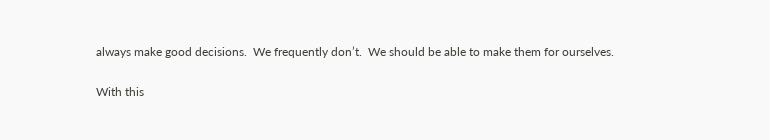always make good decisions.  We frequently don’t.  We should be able to make them for ourselves.

With this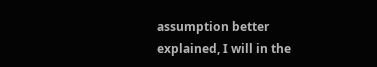assumption better explained, I will in the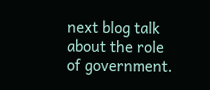next blog talk about the role of government.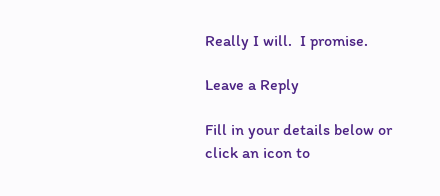Really I will.  I promise.

Leave a Reply

Fill in your details below or click an icon to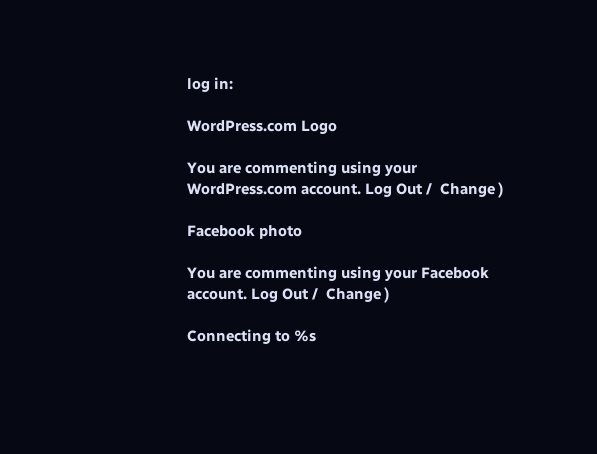log in:

WordPress.com Logo

You are commenting using your WordPress.com account. Log Out /  Change )

Facebook photo

You are commenting using your Facebook account. Log Out /  Change )

Connecting to %s